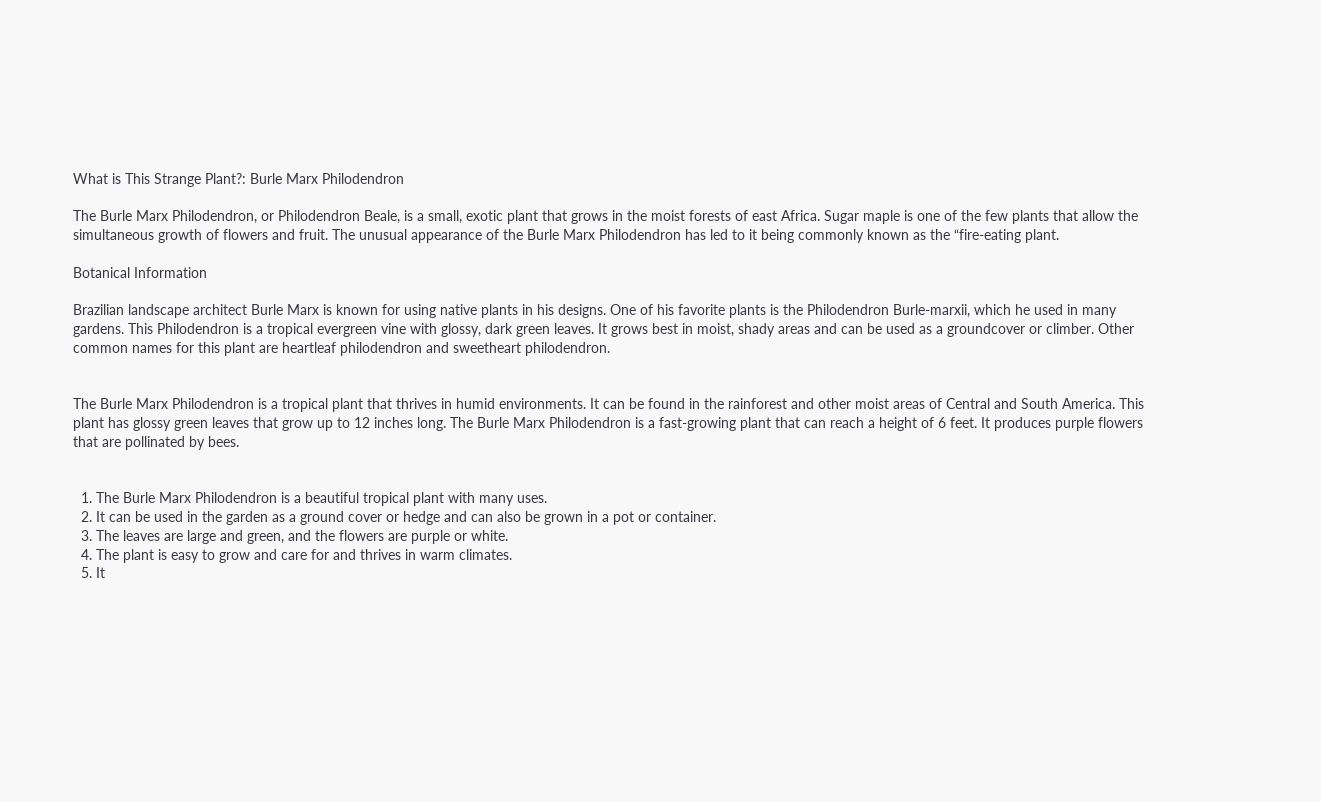What is This Strange Plant?: Burle Marx Philodendron

The Burle Marx Philodendron, or Philodendron Beale, is a small, exotic plant that grows in the moist forests of east Africa. Sugar maple is one of the few plants that allow the simultaneous growth of flowers and fruit. The unusual appearance of the Burle Marx Philodendron has led to it being commonly known as the “fire-eating plant.

Botanical Information

Brazilian landscape architect Burle Marx is known for using native plants in his designs. One of his favorite plants is the Philodendron Burle-marxii, which he used in many gardens. This Philodendron is a tropical evergreen vine with glossy, dark green leaves. It grows best in moist, shady areas and can be used as a groundcover or climber. Other common names for this plant are heartleaf philodendron and sweetheart philodendron.


The Burle Marx Philodendron is a tropical plant that thrives in humid environments. It can be found in the rainforest and other moist areas of Central and South America. This plant has glossy green leaves that grow up to 12 inches long. The Burle Marx Philodendron is a fast-growing plant that can reach a height of 6 feet. It produces purple flowers that are pollinated by bees.


  1. The Burle Marx Philodendron is a beautiful tropical plant with many uses.
  2. It can be used in the garden as a ground cover or hedge and can also be grown in a pot or container.
  3. The leaves are large and green, and the flowers are purple or white.
  4. The plant is easy to grow and care for and thrives in warm climates.
  5. It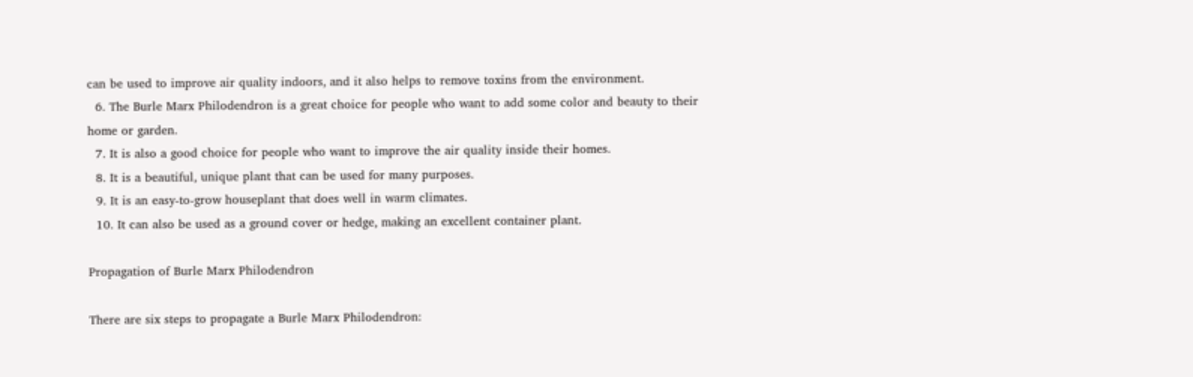can be used to improve air quality indoors, and it also helps to remove toxins from the environment.
  6. The Burle Marx Philodendron is a great choice for people who want to add some color and beauty to their home or garden.
  7. It is also a good choice for people who want to improve the air quality inside their homes.
  8. It is a beautiful, unique plant that can be used for many purposes.
  9. It is an easy-to-grow houseplant that does well in warm climates.
  10. It can also be used as a ground cover or hedge, making an excellent container plant.

Propagation of Burle Marx Philodendron

There are six steps to propagate a Burle Marx Philodendron: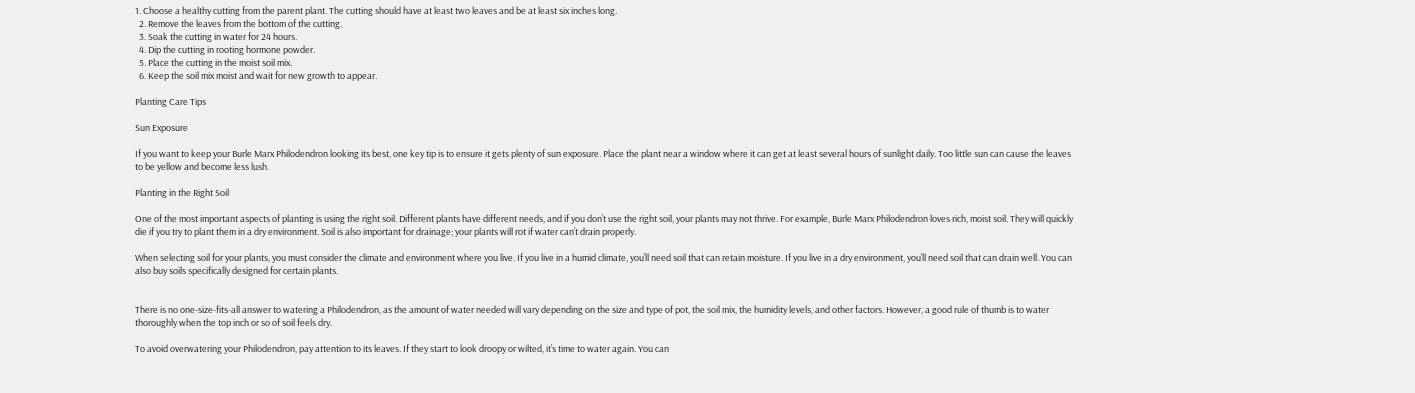1. Choose a healthy cutting from the parent plant. The cutting should have at least two leaves and be at least six inches long.
  2. Remove the leaves from the bottom of the cutting.
  3. Soak the cutting in water for 24 hours.
  4. Dip the cutting in rooting hormone powder.
  5. Place the cutting in the moist soil mix.
  6. Keep the soil mix moist and wait for new growth to appear.

Planting Care Tips

Sun Exposure

If you want to keep your Burle Marx Philodendron looking its best, one key tip is to ensure it gets plenty of sun exposure. Place the plant near a window where it can get at least several hours of sunlight daily. Too little sun can cause the leaves to be yellow and become less lush.

Planting in the Right Soil

One of the most important aspects of planting is using the right soil. Different plants have different needs, and if you don’t use the right soil, your plants may not thrive. For example, Burle Marx Philodendron loves rich, moist soil. They will quickly die if you try to plant them in a dry environment. Soil is also important for drainage; your plants will rot if water can’t drain properly.

When selecting soil for your plants, you must consider the climate and environment where you live. If you live in a humid climate, you’ll need soil that can retain moisture. If you live in a dry environment, you’ll need soil that can drain well. You can also buy soils specifically designed for certain plants.


There is no one-size-fits-all answer to watering a Philodendron, as the amount of water needed will vary depending on the size and type of pot, the soil mix, the humidity levels, and other factors. However, a good rule of thumb is to water thoroughly when the top inch or so of soil feels dry.

To avoid overwatering your Philodendron, pay attention to its leaves. If they start to look droopy or wilted, it’s time to water again. You can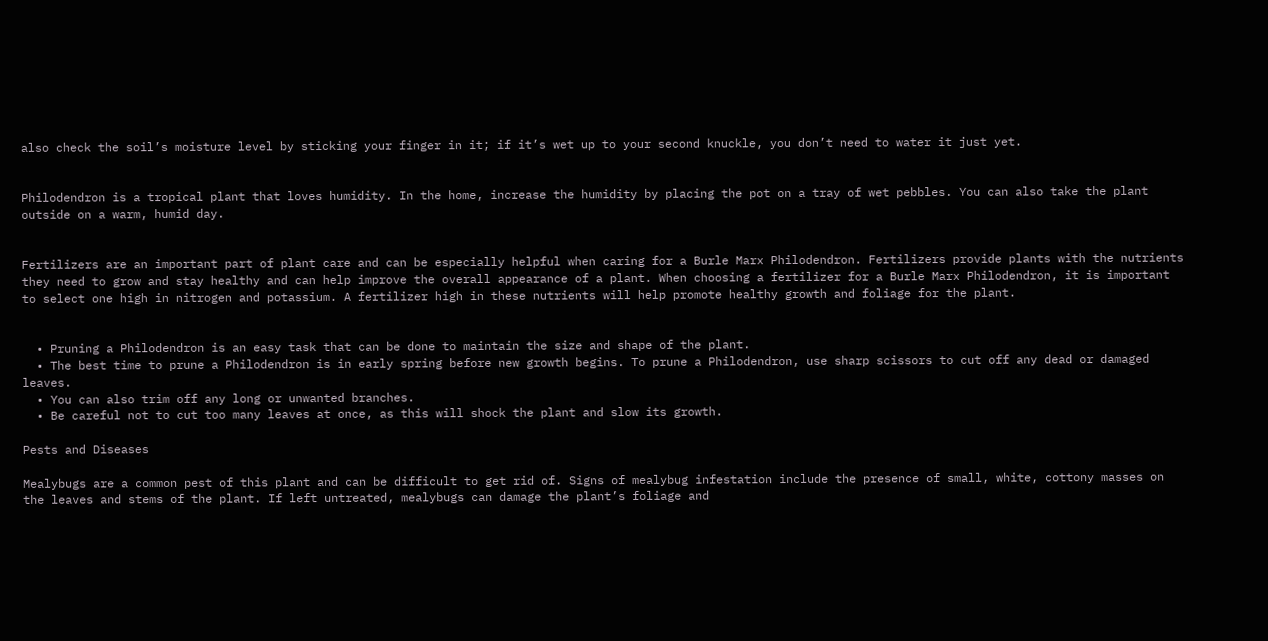also check the soil’s moisture level by sticking your finger in it; if it’s wet up to your second knuckle, you don’t need to water it just yet.


Philodendron is a tropical plant that loves humidity. In the home, increase the humidity by placing the pot on a tray of wet pebbles. You can also take the plant outside on a warm, humid day.


Fertilizers are an important part of plant care and can be especially helpful when caring for a Burle Marx Philodendron. Fertilizers provide plants with the nutrients they need to grow and stay healthy and can help improve the overall appearance of a plant. When choosing a fertilizer for a Burle Marx Philodendron, it is important to select one high in nitrogen and potassium. A fertilizer high in these nutrients will help promote healthy growth and foliage for the plant.


  • Pruning a Philodendron is an easy task that can be done to maintain the size and shape of the plant.
  • The best time to prune a Philodendron is in early spring before new growth begins. To prune a Philodendron, use sharp scissors to cut off any dead or damaged leaves.
  • You can also trim off any long or unwanted branches.
  • Be careful not to cut too many leaves at once, as this will shock the plant and slow its growth.

Pests and Diseases

Mealybugs are a common pest of this plant and can be difficult to get rid of. Signs of mealybug infestation include the presence of small, white, cottony masses on the leaves and stems of the plant. If left untreated, mealybugs can damage the plant’s foliage and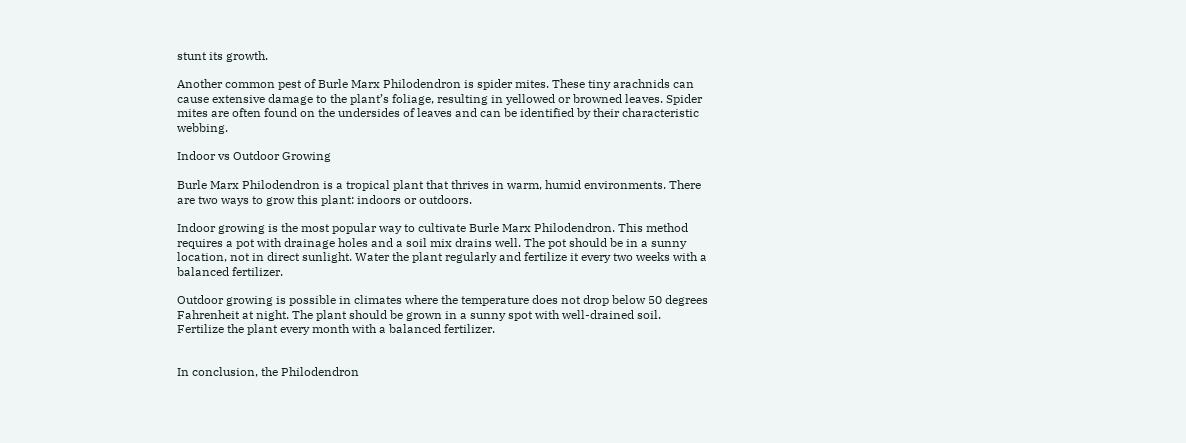stunt its growth.

Another common pest of Burle Marx Philodendron is spider mites. These tiny arachnids can cause extensive damage to the plant’s foliage, resulting in yellowed or browned leaves. Spider mites are often found on the undersides of leaves and can be identified by their characteristic webbing.

Indoor vs Outdoor Growing

Burle Marx Philodendron is a tropical plant that thrives in warm, humid environments. There are two ways to grow this plant: indoors or outdoors.

Indoor growing is the most popular way to cultivate Burle Marx Philodendron. This method requires a pot with drainage holes and a soil mix drains well. The pot should be in a sunny location, not in direct sunlight. Water the plant regularly and fertilize it every two weeks with a balanced fertilizer.

Outdoor growing is possible in climates where the temperature does not drop below 50 degrees Fahrenheit at night. The plant should be grown in a sunny spot with well-drained soil. Fertilize the plant every month with a balanced fertilizer.


In conclusion, the Philodendron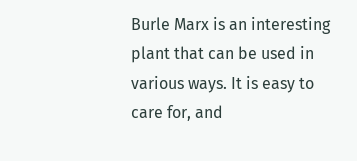Burle Marx is an interesting plant that can be used in various ways. It is easy to care for, and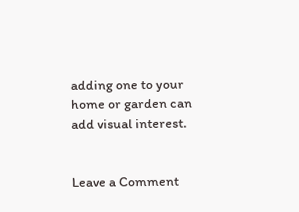adding one to your home or garden can add visual interest.


Leave a Comment